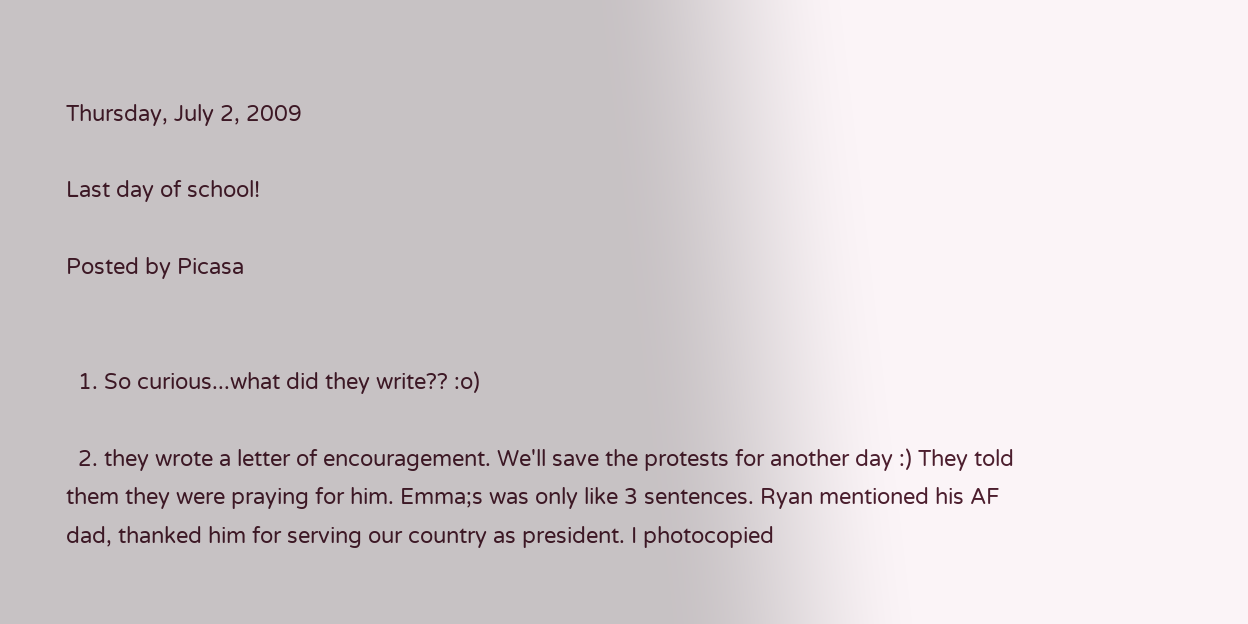Thursday, July 2, 2009

Last day of school!

Posted by Picasa


  1. So curious...what did they write?? :o)

  2. they wrote a letter of encouragement. We'll save the protests for another day :) They told them they were praying for him. Emma;s was only like 3 sentences. Ryan mentioned his AF dad, thanked him for serving our country as president. I photocopied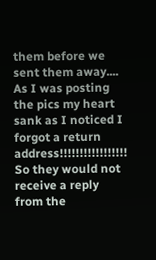them before we sent them away.... As I was posting the pics my heart sank as I noticed I forgot a return address!!!!!!!!!!!!!!!!! So they would not receive a reply from the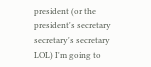president (or the president's secretary secretary's secretary LOL) I'm going to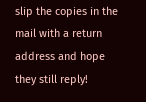slip the copies in the mail with a return address and hope they still reply!